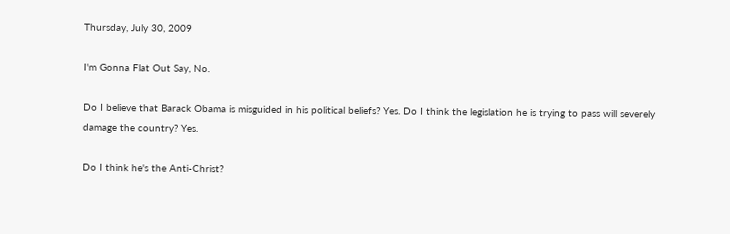Thursday, July 30, 2009

I'm Gonna Flat Out Say, No.

Do I believe that Barack Obama is misguided in his political beliefs? Yes. Do I think the legislation he is trying to pass will severely damage the country? Yes.

Do I think he's the Anti-Christ?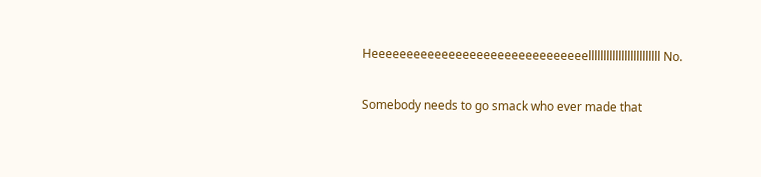Heeeeeeeeeeeeeeeeeeeeeeeeeeeeeeellllllllllllllllllllllll No.

Somebody needs to go smack who ever made that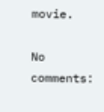movie.

No comments: